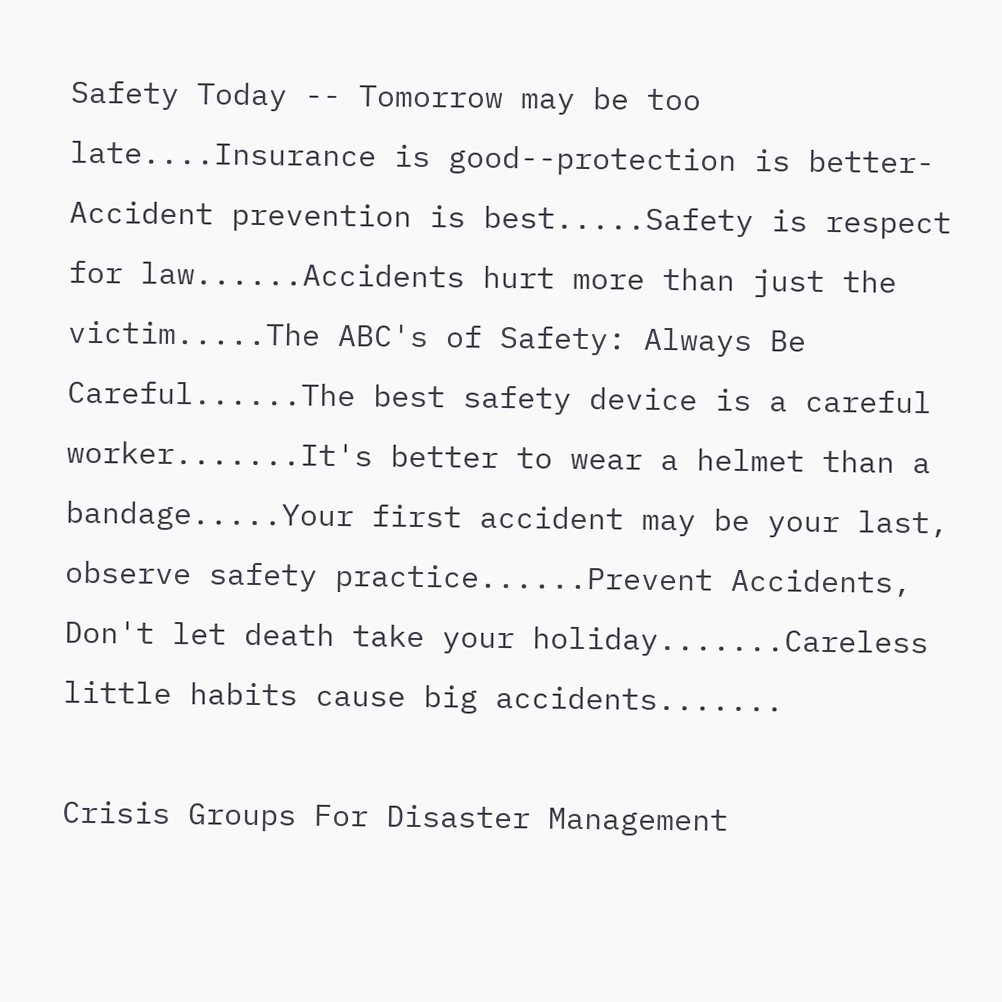Safety Today -- Tomorrow may be too late....Insurance is good--protection is better-Accident prevention is best.....Safety is respect for law......Accidents hurt more than just the victim.....The ABC's of Safety: Always Be Careful......The best safety device is a careful worker.......It's better to wear a helmet than a bandage.....Your first accident may be your last, observe safety practice......Prevent Accidents, Don't let death take your holiday.......Careless little habits cause big accidents.......

Crisis Groups For Disaster Management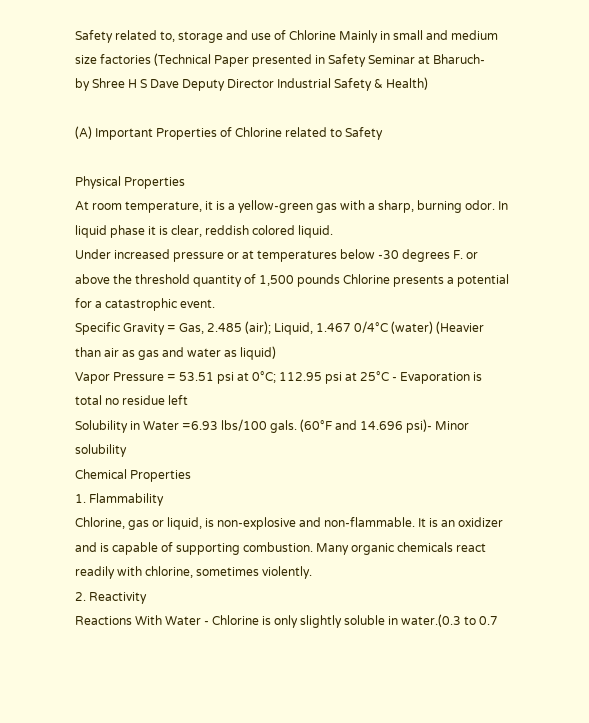Safety related to, storage and use of Chlorine Mainly in small and medium size factories (Technical Paper presented in Safety Seminar at Bharuch-
by Shree H S Dave Deputy Director Industrial Safety & Health)

(A) Important Properties of Chlorine related to Safety

Physical Properties
At room temperature, it is a yellow-green gas with a sharp, burning odor. In liquid phase it is clear, reddish colored liquid.
Under increased pressure or at temperatures below -30 degrees F. or above the threshold quantity of 1,500 pounds Chlorine presents a potential for a catastrophic event.
Specific Gravity = Gas, 2.485 (air); Liquid, 1.467 0/4°C (water) (Heavier than air as gas and water as liquid)
Vapor Pressure = 53.51 psi at 0°C; 112.95 psi at 25°C - Evaporation is total no residue left
Solubility in Water =6.93 lbs/100 gals. (60°F and 14.696 psi)- Minor solubility
Chemical Properties
1. Flammability
Chlorine, gas or liquid, is non-explosive and non-flammable. It is an oxidizer and is capable of supporting combustion. Many organic chemicals react readily with chlorine, sometimes violently.
2. Reactivity
Reactions With Water - Chlorine is only slightly soluble in water.(0.3 to 0.7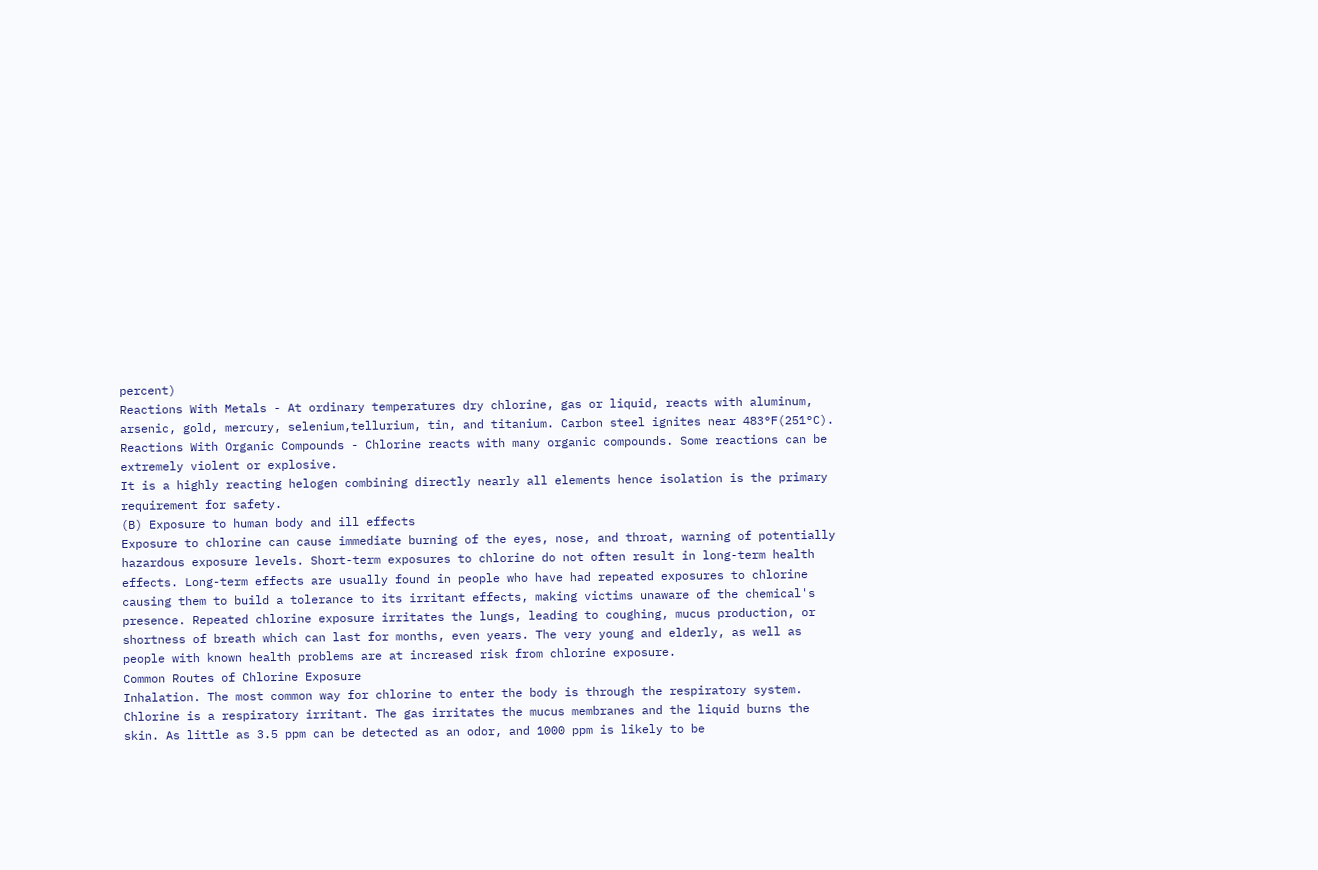percent)
Reactions With Metals - At ordinary temperatures dry chlorine, gas or liquid, reacts with aluminum, arsenic, gold, mercury, selenium,tellurium, tin, and titanium. Carbon steel ignites near 483°F(251°C).
Reactions With Organic Compounds - Chlorine reacts with many organic compounds. Some reactions can be extremely violent or explosive.
It is a highly reacting helogen combining directly nearly all elements hence isolation is the primary requirement for safety.
(B) Exposure to human body and ill effects
Exposure to chlorine can cause immediate burning of the eyes, nose, and throat, warning of potentially hazardous exposure levels. Short-term exposures to chlorine do not often result in long-term health effects. Long-term effects are usually found in people who have had repeated exposures to chlorine causing them to build a tolerance to its irritant effects, making victims unaware of the chemical's presence. Repeated chlorine exposure irritates the lungs, leading to coughing, mucus production, or shortness of breath which can last for months, even years. The very young and elderly, as well as people with known health problems are at increased risk from chlorine exposure.
Common Routes of Chlorine Exposure
Inhalation. The most common way for chlorine to enter the body is through the respiratory system. Chlorine is a respiratory irritant. The gas irritates the mucus membranes and the liquid burns the skin. As little as 3.5 ppm can be detected as an odor, and 1000 ppm is likely to be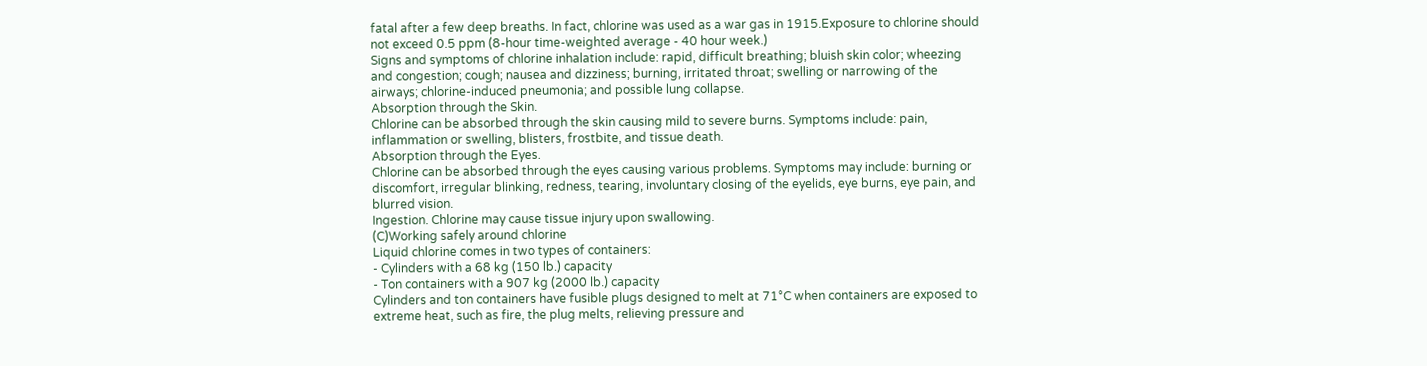fatal after a few deep breaths. In fact, chlorine was used as a war gas in 1915.Exposure to chlorine should not exceed 0.5 ppm (8-hour time-weighted average - 40 hour week.)
Signs and symptoms of chlorine inhalation include: rapid, difficult breathing; bluish skin color; wheezing and congestion; cough; nausea and dizziness; burning, irritated throat; swelling or narrowing of the airways; chlorine-induced pneumonia; and possible lung collapse.
Absorption through the Skin.
Chlorine can be absorbed through the skin causing mild to severe burns. Symptoms include: pain, inflammation or swelling, blisters, frostbite, and tissue death.
Absorption through the Eyes.
Chlorine can be absorbed through the eyes causing various problems. Symptoms may include: burning or discomfort, irregular blinking, redness, tearing, involuntary closing of the eyelids, eye burns, eye pain, and blurred vision.
Ingestion. Chlorine may cause tissue injury upon swallowing.
(C)Working safely around chlorine
Liquid chlorine comes in two types of containers:
- Cylinders with a 68 kg (150 lb.) capacity
- Ton containers with a 907 kg (2000 lb.) capacity
Cylinders and ton containers have fusible plugs designed to melt at 71°C when containers are exposed to extreme heat, such as fire, the plug melts, relieving pressure and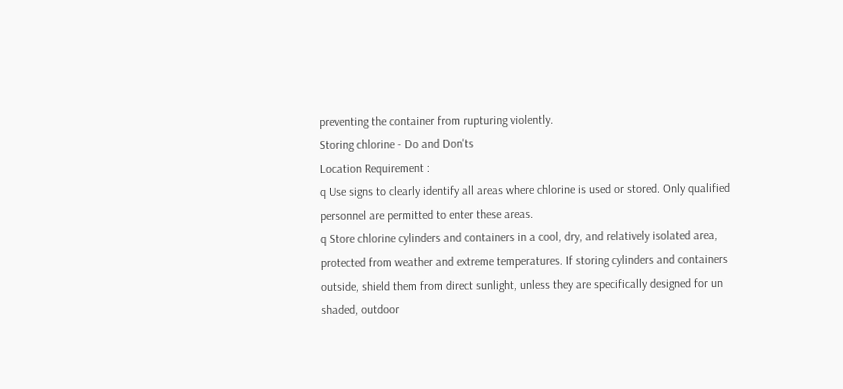preventing the container from rupturing violently.
Storing chlorine - Do and Don'ts
Location Requirement :
q Use signs to clearly identify all areas where chlorine is used or stored. Only qualified personnel are permitted to enter these areas.
q Store chlorine cylinders and containers in a cool, dry, and relatively isolated area, protected from weather and extreme temperatures. If storing cylinders and containers outside, shield them from direct sunlight, unless they are specifically designed for un shaded, outdoor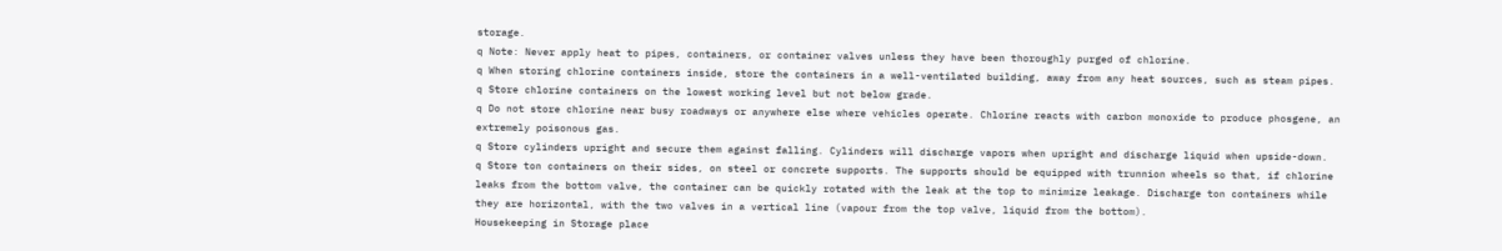storage.
q Note: Never apply heat to pipes, containers, or container valves unless they have been thoroughly purged of chlorine.
q When storing chlorine containers inside, store the containers in a well-ventilated building, away from any heat sources, such as steam pipes.
q Store chlorine containers on the lowest working level but not below grade.
q Do not store chlorine near busy roadways or anywhere else where vehicles operate. Chlorine reacts with carbon monoxide to produce phosgene, an extremely poisonous gas.
q Store cylinders upright and secure them against falling. Cylinders will discharge vapors when upright and discharge liquid when upside-down.
q Store ton containers on their sides, on steel or concrete supports. The supports should be equipped with trunnion wheels so that, if chlorine leaks from the bottom valve, the container can be quickly rotated with the leak at the top to minimize leakage. Discharge ton containers while they are horizontal, with the two valves in a vertical line (vapour from the top valve, liquid from the bottom).
Housekeeping in Storage place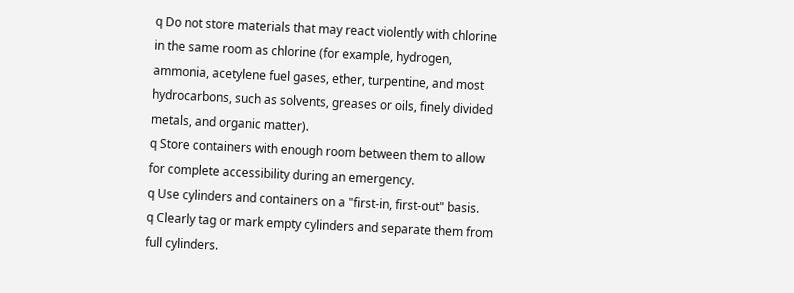q Do not store materials that may react violently with chlorine in the same room as chlorine (for example, hydrogen, ammonia, acetylene fuel gases, ether, turpentine, and most hydrocarbons, such as solvents, greases or oils, finely divided metals, and organic matter).
q Store containers with enough room between them to allow for complete accessibility during an emergency.
q Use cylinders and containers on a "first-in, first-out" basis.
q Clearly tag or mark empty cylinders and separate them from full cylinders.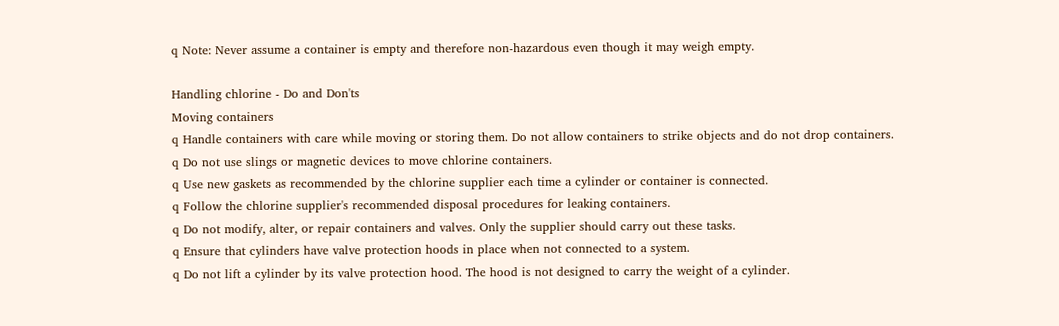q Note: Never assume a container is empty and therefore non-hazardous even though it may weigh empty.

Handling chlorine - Do and Don'ts
Moving containers
q Handle containers with care while moving or storing them. Do not allow containers to strike objects and do not drop containers.
q Do not use slings or magnetic devices to move chlorine containers.
q Use new gaskets as recommended by the chlorine supplier each time a cylinder or container is connected.
q Follow the chlorine supplier's recommended disposal procedures for leaking containers.
q Do not modify, alter, or repair containers and valves. Only the supplier should carry out these tasks.
q Ensure that cylinders have valve protection hoods in place when not connected to a system.
q Do not lift a cylinder by its valve protection hood. The hood is not designed to carry the weight of a cylinder.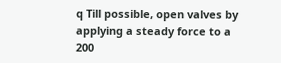q Till possible, open valves by applying a steady force to a 200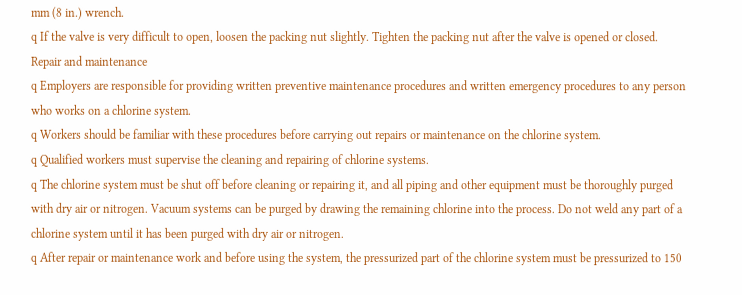mm (8 in.) wrench.
q If the valve is very difficult to open, loosen the packing nut slightly. Tighten the packing nut after the valve is opened or closed.
Repair and maintenance
q Employers are responsible for providing written preventive maintenance procedures and written emergency procedures to any person who works on a chlorine system.
q Workers should be familiar with these procedures before carrying out repairs or maintenance on the chlorine system.
q Qualified workers must supervise the cleaning and repairing of chlorine systems.
q The chlorine system must be shut off before cleaning or repairing it, and all piping and other equipment must be thoroughly purged with dry air or nitrogen. Vacuum systems can be purged by drawing the remaining chlorine into the process. Do not weld any part of a chlorine system until it has been purged with dry air or nitrogen.
q After repair or maintenance work and before using the system, the pressurized part of the chlorine system must be pressurized to 150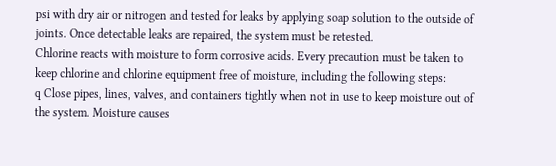psi with dry air or nitrogen and tested for leaks by applying soap solution to the outside of joints. Once detectable leaks are repaired, the system must be retested.
Chlorine reacts with moisture to form corrosive acids. Every precaution must be taken to keep chlorine and chlorine equipment free of moisture, including the following steps:
q Close pipes, lines, valves, and containers tightly when not in use to keep moisture out of the system. Moisture causes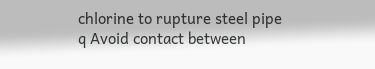chlorine to rupture steel pipe
q Avoid contact between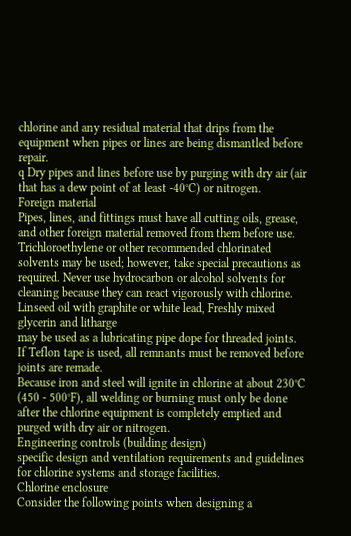chlorine and any residual material that drips from the equipment when pipes or lines are being dismantled before repair.
q Dry pipes and lines before use by purging with dry air (air that has a dew point of at least -40°C) or nitrogen.
Foreign material
Pipes, lines, and fittings must have all cutting oils, grease, and other foreign material removed from them before use. Trichloroethylene or other recommended chlorinated solvents may be used; however, take special precautions as required. Never use hydrocarbon or alcohol solvents for cleaning because they can react vigorously with chlorine.
Linseed oil with graphite or white lead, Freshly mixed glycerin and litharge
may be used as a lubricating pipe dope for threaded joints. If Teflon tape is used, all remnants must be removed before joints are remade.
Because iron and steel will ignite in chlorine at about 230°C (450 - 500°F), all welding or burning must only be done after the chlorine equipment is completely emptied and purged with dry air or nitrogen.
Engineering controls (building design)
specific design and ventilation requirements and guidelines for chlorine systems and storage facilities.
Chlorine enclosure
Consider the following points when designing a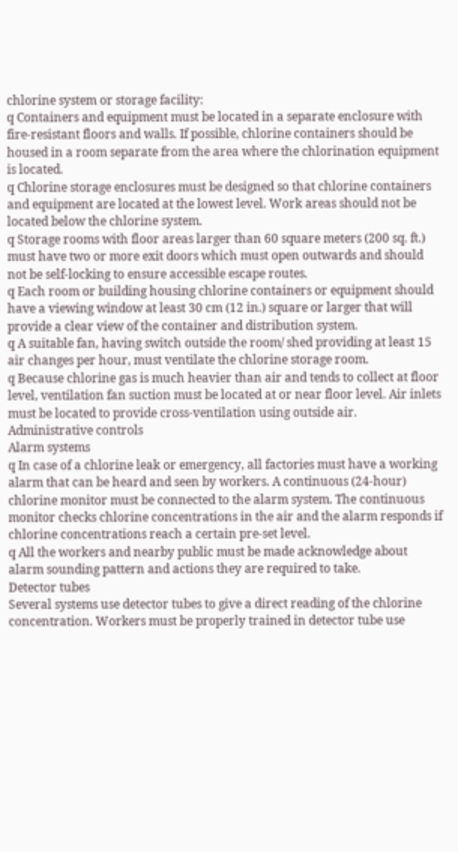chlorine system or storage facility:
q Containers and equipment must be located in a separate enclosure with fire-resistant floors and walls. If possible, chlorine containers should be housed in a room separate from the area where the chlorination equipment is located.
q Chlorine storage enclosures must be designed so that chlorine containers and equipment are located at the lowest level. Work areas should not be located below the chlorine system.
q Storage rooms with floor areas larger than 60 square meters (200 sq. ft.) must have two or more exit doors which must open outwards and should not be self-locking to ensure accessible escape routes.
q Each room or building housing chlorine containers or equipment should have a viewing window at least 30 cm (12 in.) square or larger that will provide a clear view of the container and distribution system.
q A suitable fan, having switch outside the room/ shed providing at least 15 air changes per hour, must ventilate the chlorine storage room.
q Because chlorine gas is much heavier than air and tends to collect at floor level, ventilation fan suction must be located at or near floor level. Air inlets must be located to provide cross-ventilation using outside air.
Administrative controls
Alarm systems
q In case of a chlorine leak or emergency, all factories must have a working alarm that can be heard and seen by workers. A continuous (24-hour) chlorine monitor must be connected to the alarm system. The continuous monitor checks chlorine concentrations in the air and the alarm responds if chlorine concentrations reach a certain pre-set level.
q All the workers and nearby public must be made acknowledge about alarm sounding pattern and actions they are required to take.
Detector tubes
Several systems use detector tubes to give a direct reading of the chlorine concentration. Workers must be properly trained in detector tube use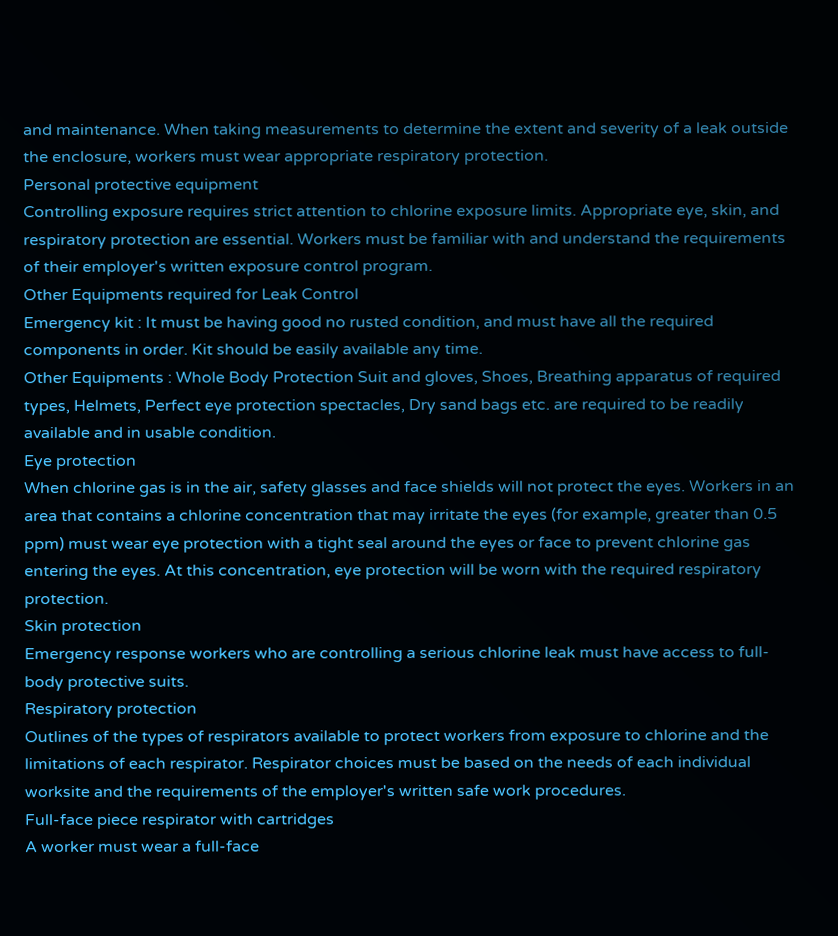and maintenance. When taking measurements to determine the extent and severity of a leak outside the enclosure, workers must wear appropriate respiratory protection.
Personal protective equipment
Controlling exposure requires strict attention to chlorine exposure limits. Appropriate eye, skin, and respiratory protection are essential. Workers must be familiar with and understand the requirements of their employer's written exposure control program.
Other Equipments required for Leak Control
Emergency kit : It must be having good no rusted condition, and must have all the required components in order. Kit should be easily available any time.
Other Equipments : Whole Body Protection Suit and gloves, Shoes, Breathing apparatus of required types, Helmets, Perfect eye protection spectacles, Dry sand bags etc. are required to be readily available and in usable condition.
Eye protection
When chlorine gas is in the air, safety glasses and face shields will not protect the eyes. Workers in an area that contains a chlorine concentration that may irritate the eyes (for example, greater than 0.5 ppm) must wear eye protection with a tight seal around the eyes or face to prevent chlorine gas entering the eyes. At this concentration, eye protection will be worn with the required respiratory protection.
Skin protection
Emergency response workers who are controlling a serious chlorine leak must have access to full-body protective suits.
Respiratory protection
Outlines of the types of respirators available to protect workers from exposure to chlorine and the limitations of each respirator. Respirator choices must be based on the needs of each individual worksite and the requirements of the employer's written safe work procedures.
Full-face piece respirator with cartridges
A worker must wear a full-face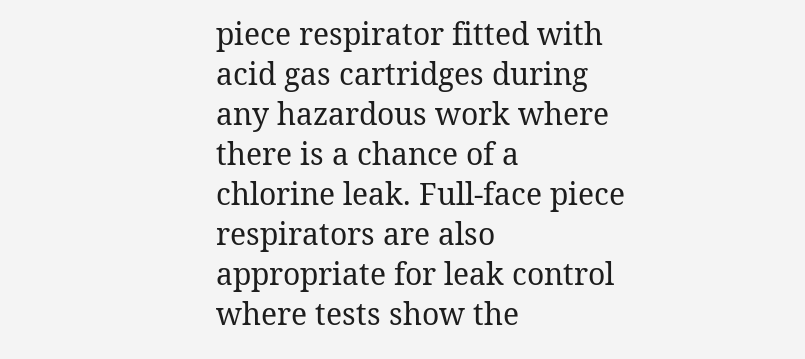piece respirator fitted with acid gas cartridges during any hazardous work where there is a chance of a chlorine leak. Full-face piece respirators are also appropriate for leak control where tests show the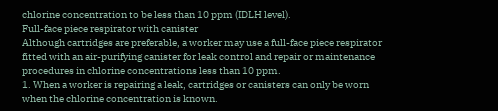chlorine concentration to be less than 10 ppm (IDLH level).
Full-face piece respirator with canister
Although cartridges are preferable, a worker may use a full-face piece respirator fitted with an air-purifying canister for leak control and repair or maintenance procedures in chlorine concentrations less than 10 ppm.
1. When a worker is repairing a leak, cartridges or canisters can only be worn when the chlorine concentration is known.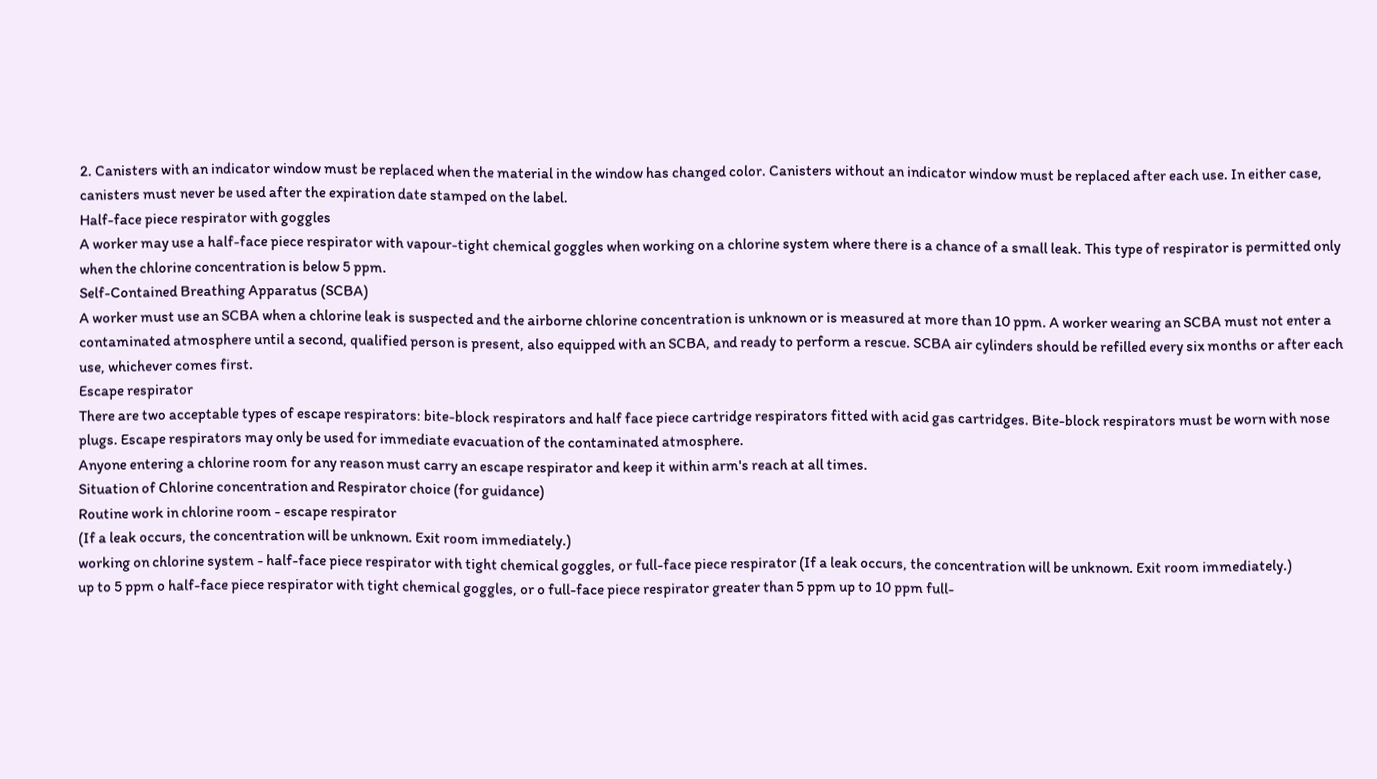2. Canisters with an indicator window must be replaced when the material in the window has changed color. Canisters without an indicator window must be replaced after each use. In either case, canisters must never be used after the expiration date stamped on the label.
Half-face piece respirator with goggles
A worker may use a half-face piece respirator with vapour-tight chemical goggles when working on a chlorine system where there is a chance of a small leak. This type of respirator is permitted only when the chlorine concentration is below 5 ppm.
Self-Contained Breathing Apparatus (SCBA)
A worker must use an SCBA when a chlorine leak is suspected and the airborne chlorine concentration is unknown or is measured at more than 10 ppm. A worker wearing an SCBA must not enter a contaminated atmosphere until a second, qualified person is present, also equipped with an SCBA, and ready to perform a rescue. SCBA air cylinders should be refilled every six months or after each use, whichever comes first.
Escape respirator
There are two acceptable types of escape respirators: bite-block respirators and half face piece cartridge respirators fitted with acid gas cartridges. Bite-block respirators must be worn with nose plugs. Escape respirators may only be used for immediate evacuation of the contaminated atmosphere.
Anyone entering a chlorine room for any reason must carry an escape respirator and keep it within arm's reach at all times.
Situation of Chlorine concentration and Respirator choice (for guidance)
Routine work in chlorine room - escape respirator
(If a leak occurs, the concentration will be unknown. Exit room immediately.)
working on chlorine system - half-face piece respirator with tight chemical goggles, or full-face piece respirator (If a leak occurs, the concentration will be unknown. Exit room immediately.)
up to 5 ppm o half-face piece respirator with tight chemical goggles, or o full-face piece respirator greater than 5 ppm up to 10 ppm full-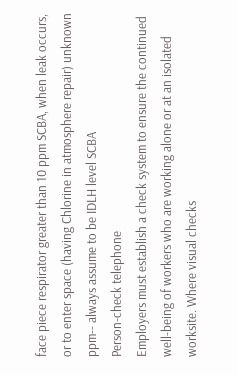face piece respirator greater than 10 ppm SCBA, when leak occurs, or to enter space (having Chlorine in atmosphere repair) unknown ppm-- always assume to be IDLH level SCBA
Person-check telephone
Employers must establish a check system to ensure the continued well-being of workers who are working alone or at an isolated worksite. Where visual checks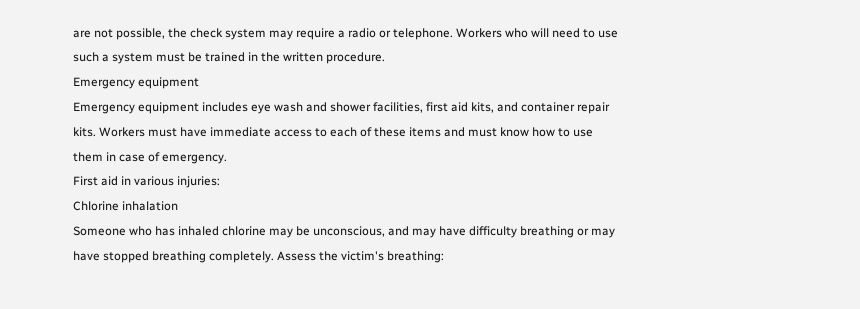are not possible, the check system may require a radio or telephone. Workers who will need to use such a system must be trained in the written procedure.
Emergency equipment
Emergency equipment includes eye wash and shower facilities, first aid kits, and container repair kits. Workers must have immediate access to each of these items and must know how to use them in case of emergency.
First aid in various injuries:
Chlorine inhalation
Someone who has inhaled chlorine may be unconscious, and may have difficulty breathing or may have stopped breathing completely. Assess the victim's breathing: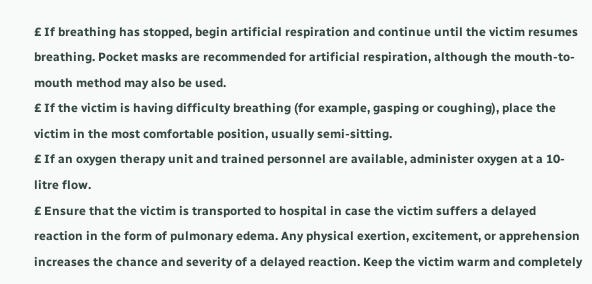£ If breathing has stopped, begin artificial respiration and continue until the victim resumes breathing. Pocket masks are recommended for artificial respiration, although the mouth-to-mouth method may also be used.
£ If the victim is having difficulty breathing (for example, gasping or coughing), place the victim in the most comfortable position, usually semi-sitting.
£ If an oxygen therapy unit and trained personnel are available, administer oxygen at a 10-litre flow.
£ Ensure that the victim is transported to hospital in case the victim suffers a delayed reaction in the form of pulmonary edema. Any physical exertion, excitement, or apprehension increases the chance and severity of a delayed reaction. Keep the victim warm and completely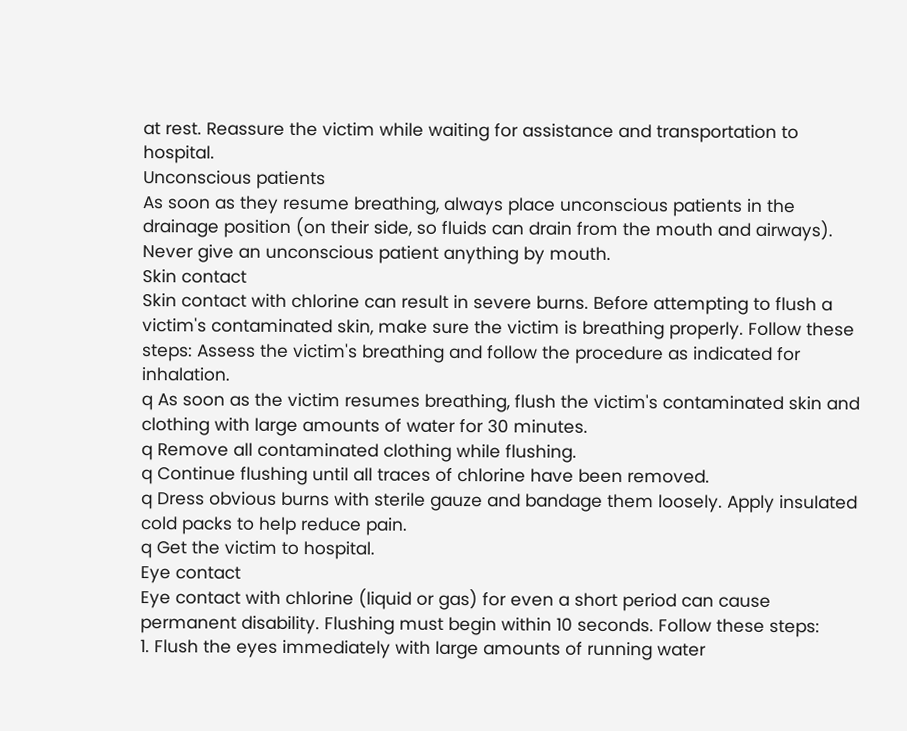at rest. Reassure the victim while waiting for assistance and transportation to hospital.
Unconscious patients
As soon as they resume breathing, always place unconscious patients in the drainage position (on their side, so fluids can drain from the mouth and airways). Never give an unconscious patient anything by mouth.
Skin contact
Skin contact with chlorine can result in severe burns. Before attempting to flush a victim's contaminated skin, make sure the victim is breathing properly. Follow these steps: Assess the victim's breathing and follow the procedure as indicated for inhalation.
q As soon as the victim resumes breathing, flush the victim's contaminated skin and clothing with large amounts of water for 30 minutes.
q Remove all contaminated clothing while flushing.
q Continue flushing until all traces of chlorine have been removed.
q Dress obvious burns with sterile gauze and bandage them loosely. Apply insulated cold packs to help reduce pain.
q Get the victim to hospital.
Eye contact
Eye contact with chlorine (liquid or gas) for even a short period can cause permanent disability. Flushing must begin within 10 seconds. Follow these steps:
1. Flush the eyes immediately with large amounts of running water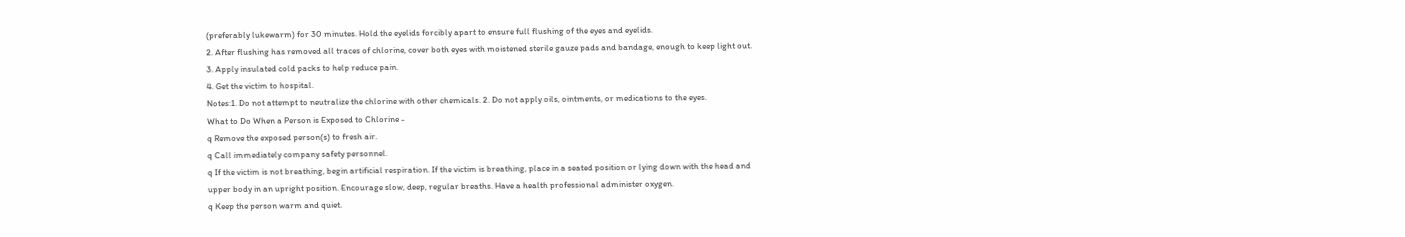(preferably lukewarm) for 30 minutes. Hold the eyelids forcibly apart to ensure full flushing of the eyes and eyelids.
2. After flushing has removed all traces of chlorine, cover both eyes with moistened sterile gauze pads and bandage, enough to keep light out.
3. Apply insulated cold packs to help reduce pain.
4. Get the victim to hospital.
Notes:1. Do not attempt to neutralize the chlorine with other chemicals. 2. Do not apply oils, ointments, or medications to the eyes.
What to Do When a Person is Exposed to Chlorine -
q Remove the exposed person(s) to fresh air.
q Call immediately company safety personnel.
q If the victim is not breathing, begin artificial respiration. If the victim is breathing, place in a seated position or lying down with the head and upper body in an upright position. Encourage slow, deep, regular breaths. Have a health professional administer oxygen.
q Keep the person warm and quiet.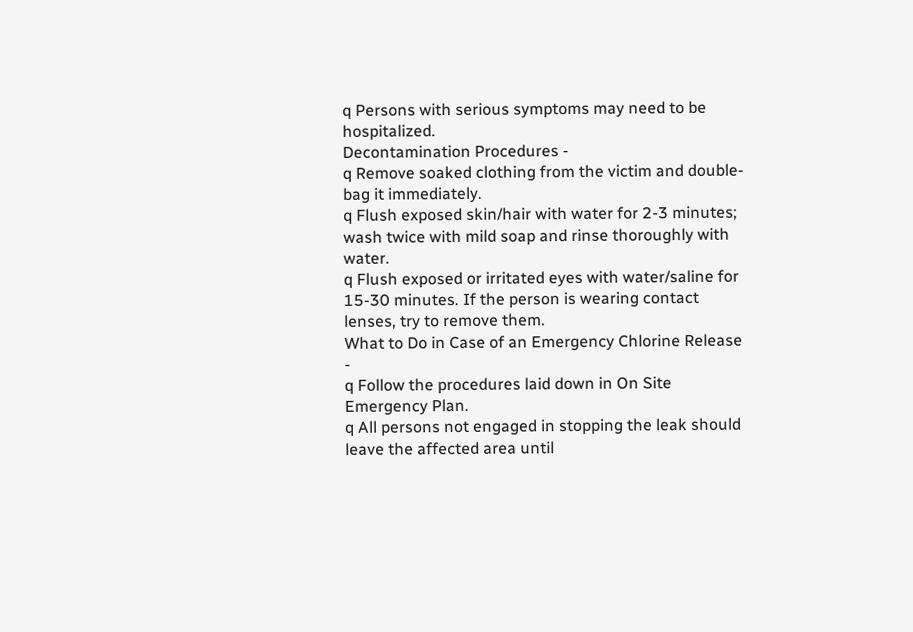q Persons with serious symptoms may need to be hospitalized.
Decontamination Procedures -
q Remove soaked clothing from the victim and double-bag it immediately.
q Flush exposed skin/hair with water for 2-3 minutes; wash twice with mild soap and rinse thoroughly with water.
q Flush exposed or irritated eyes with water/saline for 15-30 minutes. If the person is wearing contact lenses, try to remove them.
What to Do in Case of an Emergency Chlorine Release -
q Follow the procedures laid down in On Site Emergency Plan.
q All persons not engaged in stopping the leak should leave the affected area until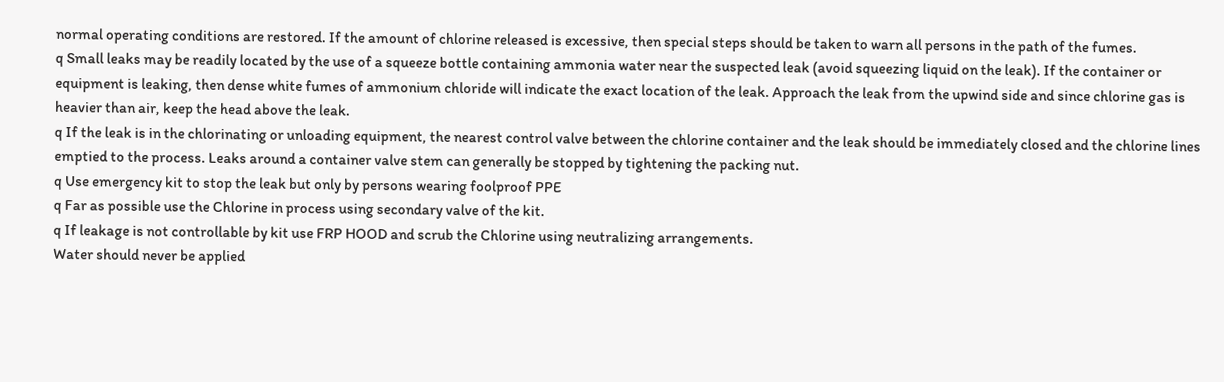normal operating conditions are restored. If the amount of chlorine released is excessive, then special steps should be taken to warn all persons in the path of the fumes.
q Small leaks may be readily located by the use of a squeeze bottle containing ammonia water near the suspected leak (avoid squeezing liquid on the leak). If the container or equipment is leaking, then dense white fumes of ammonium chloride will indicate the exact location of the leak. Approach the leak from the upwind side and since chlorine gas is heavier than air, keep the head above the leak.
q If the leak is in the chlorinating or unloading equipment, the nearest control valve between the chlorine container and the leak should be immediately closed and the chlorine lines emptied to the process. Leaks around a container valve stem can generally be stopped by tightening the packing nut.
q Use emergency kit to stop the leak but only by persons wearing foolproof PPE
q Far as possible use the Chlorine in process using secondary valve of the kit.
q If leakage is not controllable by kit use FRP HOOD and scrub the Chlorine using neutralizing arrangements.
Water should never be applied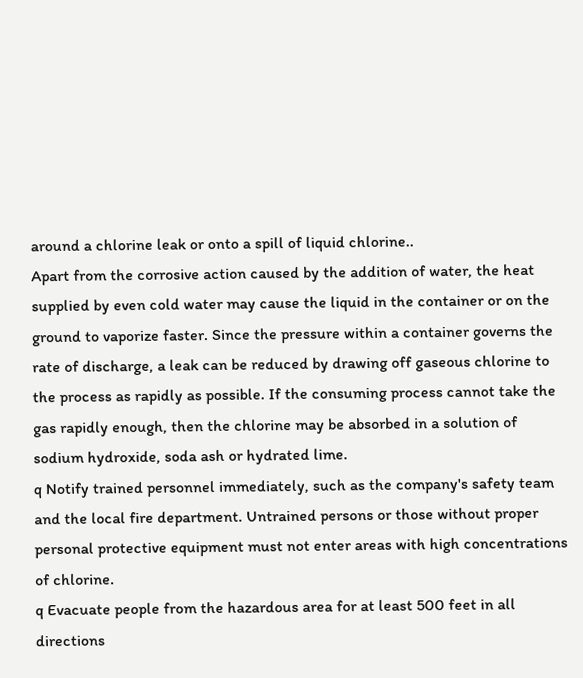around a chlorine leak or onto a spill of liquid chlorine..
Apart from the corrosive action caused by the addition of water, the heat supplied by even cold water may cause the liquid in the container or on the ground to vaporize faster. Since the pressure within a container governs the rate of discharge, a leak can be reduced by drawing off gaseous chlorine to the process as rapidly as possible. If the consuming process cannot take the gas rapidly enough, then the chlorine may be absorbed in a solution of sodium hydroxide, soda ash or hydrated lime.
q Notify trained personnel immediately, such as the company's safety team and the local fire department. Untrained persons or those without proper personal protective equipment must not enter areas with high concentrations of chlorine.
q Evacuate people from the hazardous area for at least 500 feet in all directions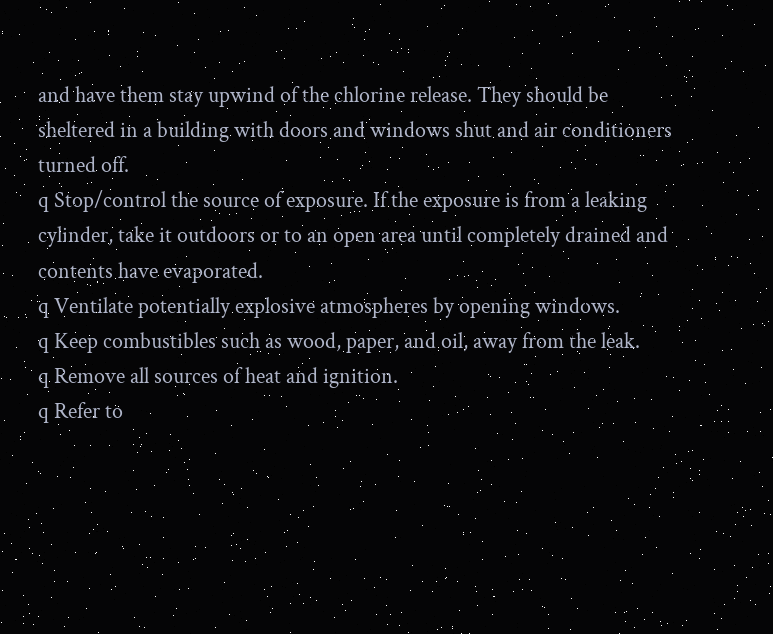and have them stay upwind of the chlorine release. They should be sheltered in a building with doors and windows shut and air conditioners turned off.
q Stop/control the source of exposure. If the exposure is from a leaking cylinder, take it outdoors or to an open area until completely drained and contents have evaporated.
q Ventilate potentially explosive atmospheres by opening windows.
q Keep combustibles such as wood, paper, and oil, away from the leak.
q Remove all sources of heat and ignition.
q Refer to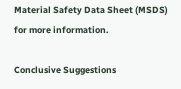Material Safety Data Sheet (MSDS) for more information.

Conclusive Suggestions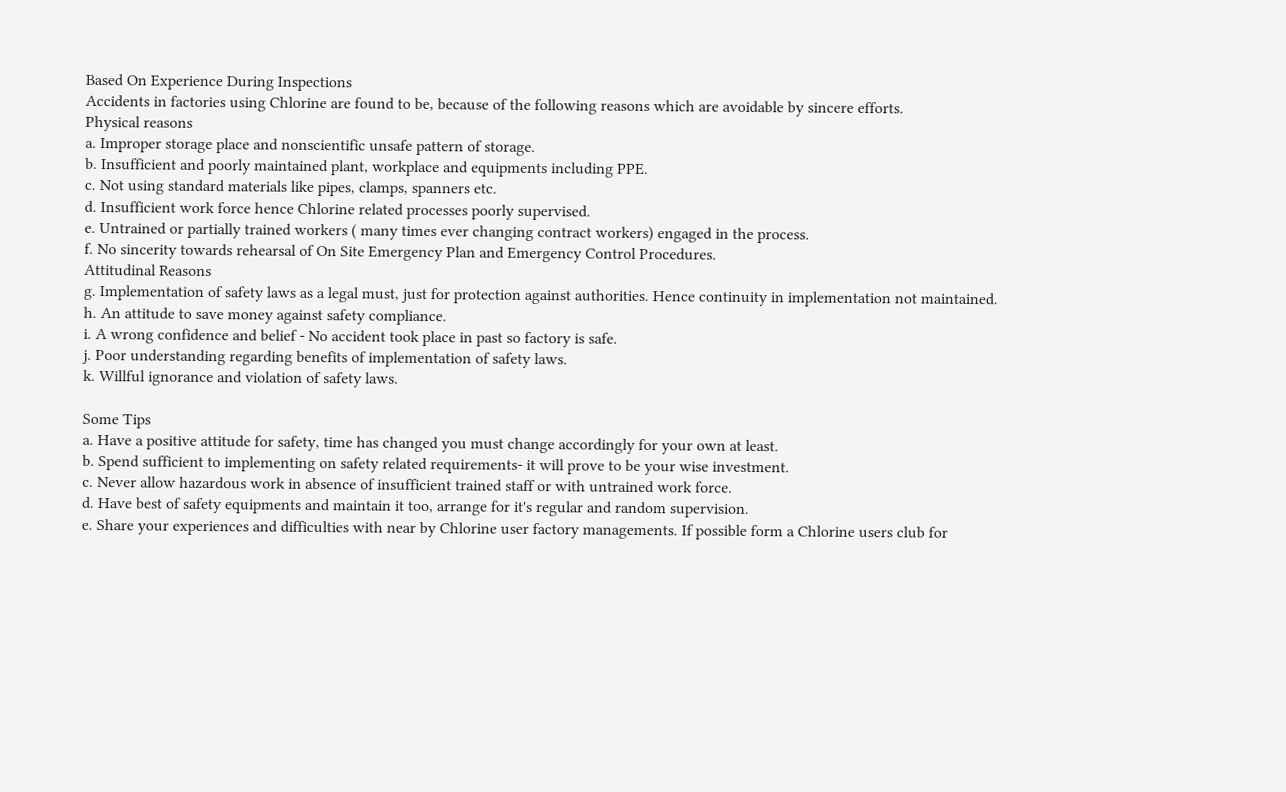Based On Experience During Inspections
Accidents in factories using Chlorine are found to be, because of the following reasons which are avoidable by sincere efforts.
Physical reasons
a. Improper storage place and nonscientific unsafe pattern of storage.
b. Insufficient and poorly maintained plant, workplace and equipments including PPE.
c. Not using standard materials like pipes, clamps, spanners etc.
d. Insufficient work force hence Chlorine related processes poorly supervised.
e. Untrained or partially trained workers ( many times ever changing contract workers) engaged in the process.
f. No sincerity towards rehearsal of On Site Emergency Plan and Emergency Control Procedures.
Attitudinal Reasons
g. Implementation of safety laws as a legal must, just for protection against authorities. Hence continuity in implementation not maintained.
h. An attitude to save money against safety compliance.
i. A wrong confidence and belief - No accident took place in past so factory is safe.
j. Poor understanding regarding benefits of implementation of safety laws.
k. Willful ignorance and violation of safety laws.

Some Tips
a. Have a positive attitude for safety, time has changed you must change accordingly for your own at least.
b. Spend sufficient to implementing on safety related requirements- it will prove to be your wise investment.
c. Never allow hazardous work in absence of insufficient trained staff or with untrained work force.
d. Have best of safety equipments and maintain it too, arrange for it's regular and random supervision.
e. Share your experiences and difficulties with near by Chlorine user factory managements. If possible form a Chlorine users club for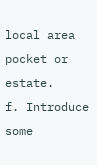local area pocket or estate.
f. Introduce some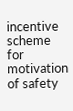incentive scheme for motivation of safety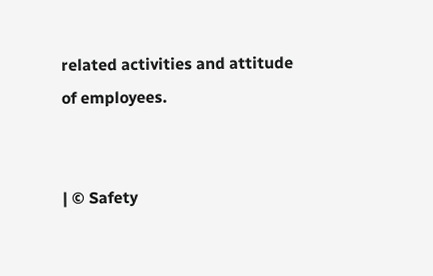related activities and attitude of employees.


| © Safety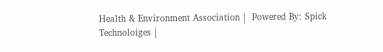Health & Environment Association |  Powered By: Spick Technoloiges |